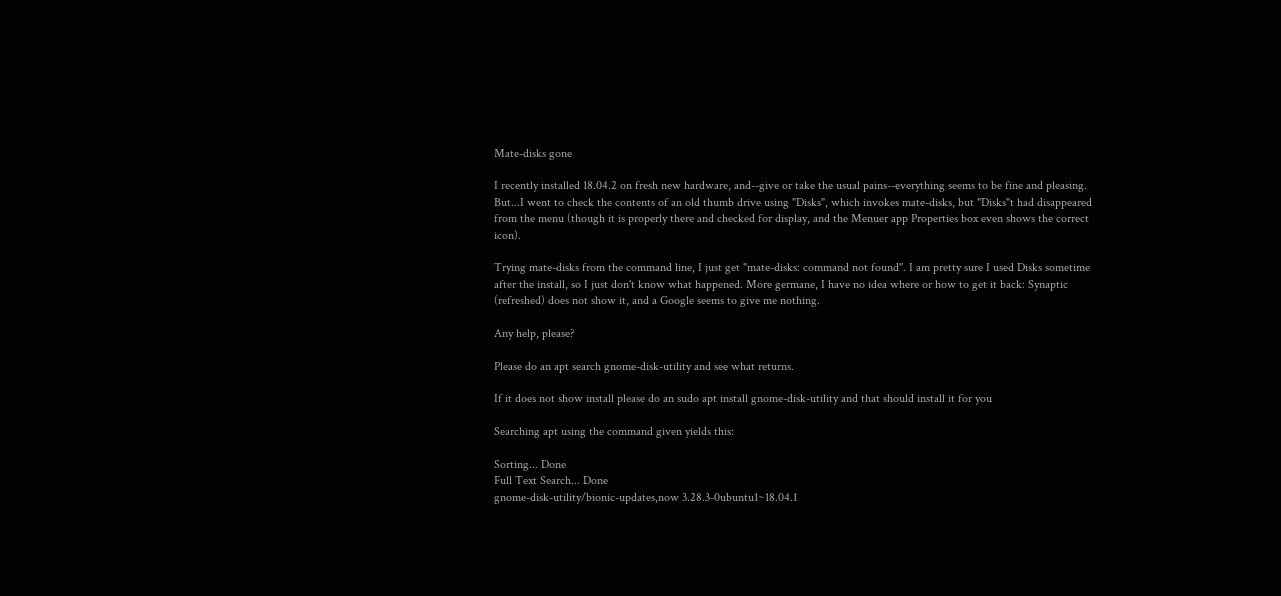Mate-disks gone

I recently installed 18.04.2 on fresh new hardware, and--give or take the usual pains--everything seems to be fine and pleasing. But...I went to check the contents of an old thumb drive using "Disks", which invokes mate-disks, but "Disks"t had disappeared from the menu (though it is properly there and checked for display, and the Menuer app Properties box even shows the correct icon).

Trying mate-disks from the command line, I just get "mate-disks: command not found". I am pretty sure I used Disks sometime after the install, so I just don't know what happened. More germane, I have no idea where or how to get it back: Synaptic (refreshed) does not show it, and a Google seems to give me nothing.

Any help, please?

Please do an apt search gnome-disk-utility and see what returns.

If it does not show install please do an sudo apt install gnome-disk-utility and that should install it for you

Searching apt using the command given yields this:

Sorting... Done
Full Text Search... Done
gnome-disk-utility/bionic-updates,now 3.28.3-0ubuntu1~18.04.1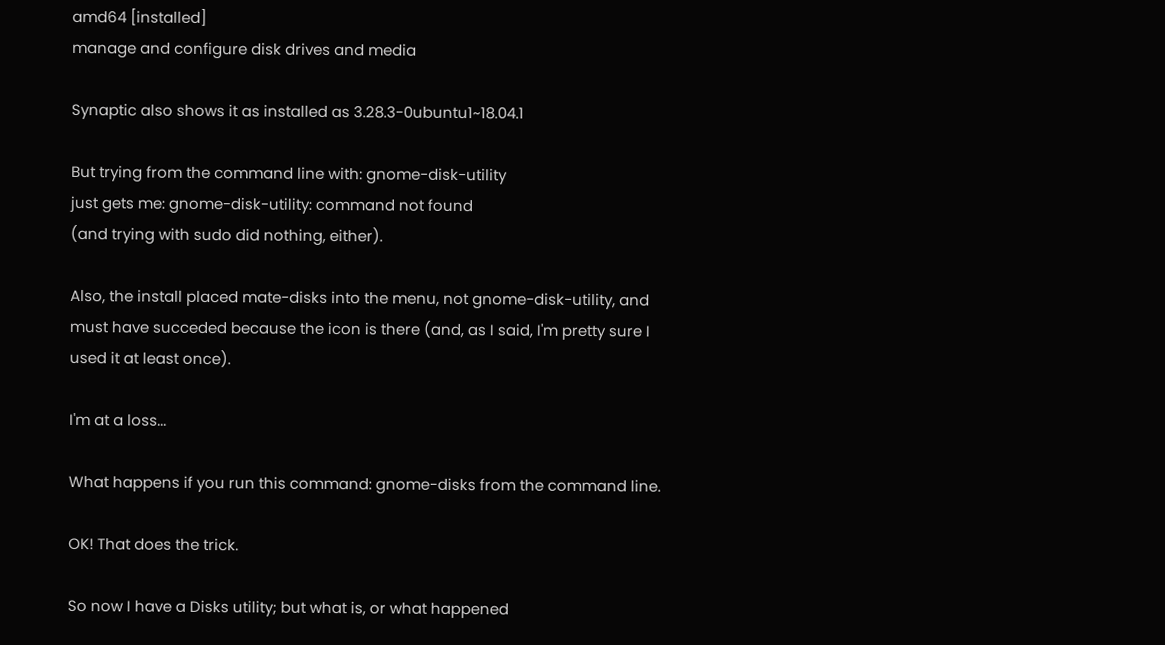amd64 [installed]
manage and configure disk drives and media

Synaptic also shows it as installed as 3.28.3-0ubuntu1~18.04.1

But trying from the command line with: gnome-disk-utility
just gets me: gnome-disk-utility: command not found
(and trying with sudo did nothing, either).

Also, the install placed mate-disks into the menu, not gnome-disk-utility, and must have succeded because the icon is there (and, as I said, I'm pretty sure I used it at least once).

I'm at a loss...

What happens if you run this command: gnome-disks from the command line.

OK! That does the trick.

So now I have a Disks utility; but what is, or what happened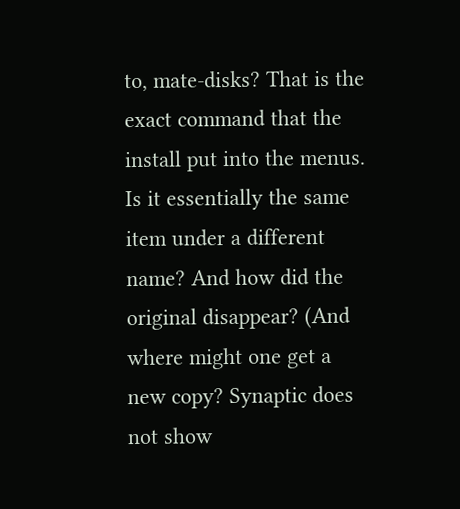to, mate-disks? That is the exact command that the install put into the menus. Is it essentially the same item under a different name? And how did the original disappear? (And where might one get a new copy? Synaptic does not show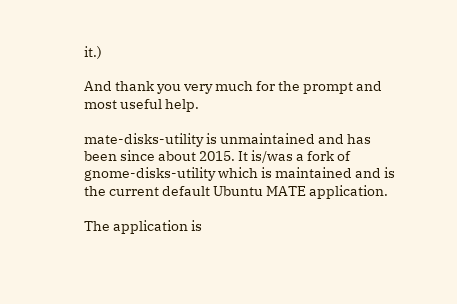it.)

And thank you very much for the prompt and most useful help.

mate-disks-utility is unmaintained and has been since about 2015. It is/was a fork of gnome-disks-utility which is maintained and is the current default Ubuntu MATE application.

The application is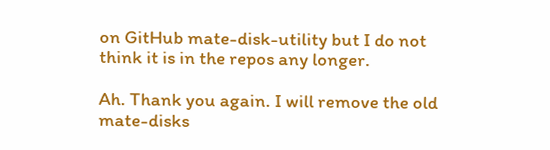on GitHub mate-disk-utility but I do not think it is in the repos any longer.

Ah. Thank you again. I will remove the old mate-disks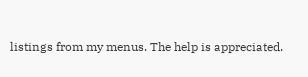listings from my menus. The help is appreciated.